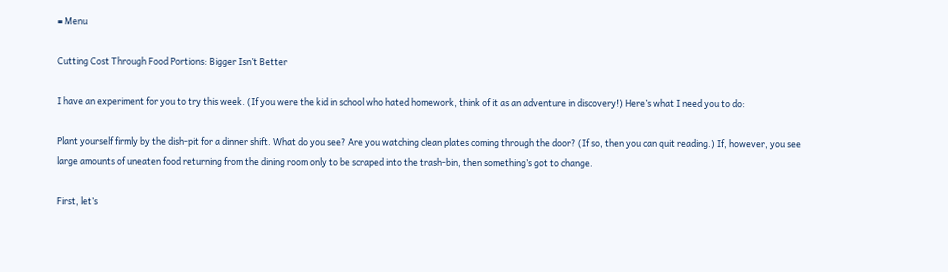≡ Menu

Cutting Cost Through Food Portions: Bigger Isn’t Better

I have an experiment for you to try this week. (If you were the kid in school who hated homework, think of it as an adventure in discovery!) Here’s what I need you to do:

Plant yourself firmly by the dish-pit for a dinner shift. What do you see? Are you watching clean plates coming through the door? (If so, then you can quit reading.) If, however, you see large amounts of uneaten food returning from the dining room only to be scraped into the trash-bin, then something’s got to change.

First, let’s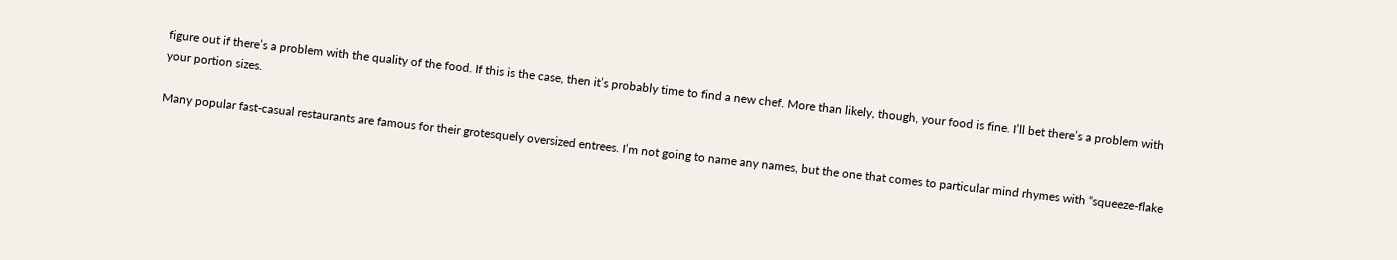figure out if there’s a problem with the quality of the food. If this is the case, then it’s probably time to find a new chef. More than likely, though, your food is fine. I’ll bet there’s a problem with your portion sizes.

Many popular fast-casual restaurants are famous for their grotesquely oversized entrees. I’m not going to name any names, but the one that comes to particular mind rhymes with “squeeze-flake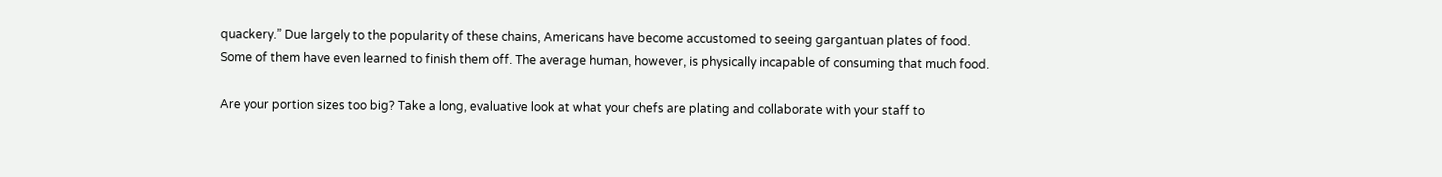quackery.” Due largely to the popularity of these chains, Americans have become accustomed to seeing gargantuan plates of food. Some of them have even learned to finish them off. The average human, however, is physically incapable of consuming that much food.

Are your portion sizes too big? Take a long, evaluative look at what your chefs are plating and collaborate with your staff to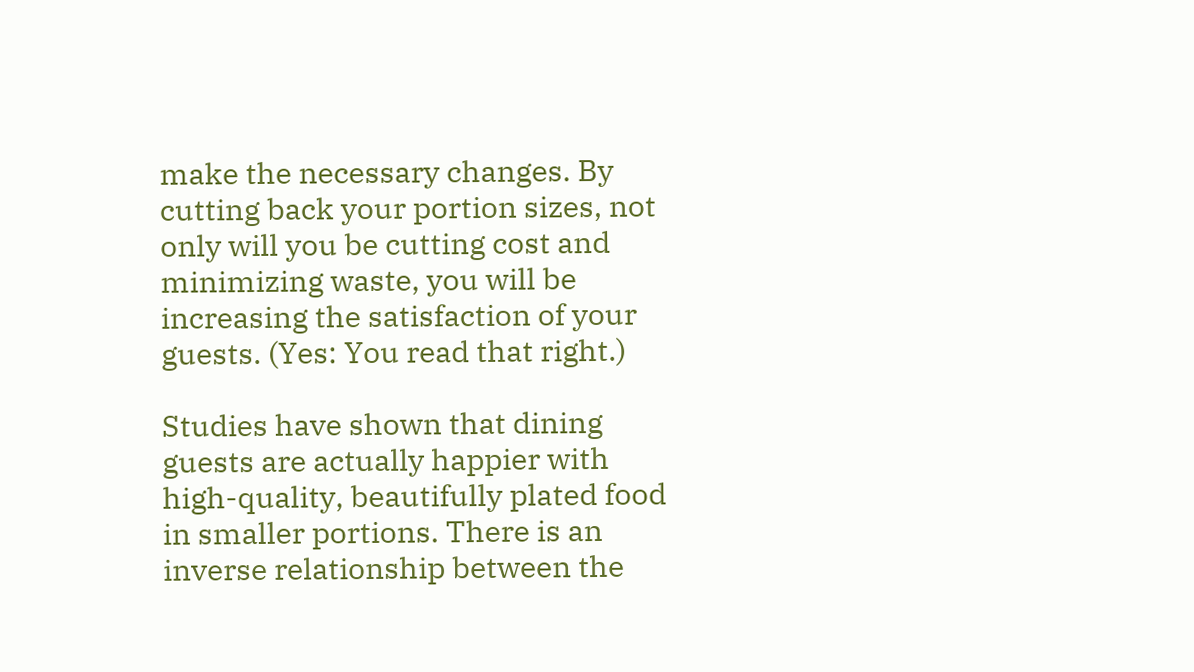make the necessary changes. By cutting back your portion sizes, not only will you be cutting cost and minimizing waste, you will be increasing the satisfaction of your guests. (Yes: You read that right.)

Studies have shown that dining guests are actually happier with high-quality, beautifully plated food in smaller portions. There is an inverse relationship between the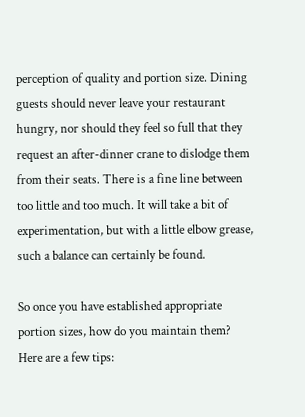perception of quality and portion size. Dining guests should never leave your restaurant hungry, nor should they feel so full that they request an after-dinner crane to dislodge them from their seats. There is a fine line between too little and too much. It will take a bit of experimentation, but with a little elbow grease, such a balance can certainly be found.

So once you have established appropriate portion sizes, how do you maintain them? Here are a few tips: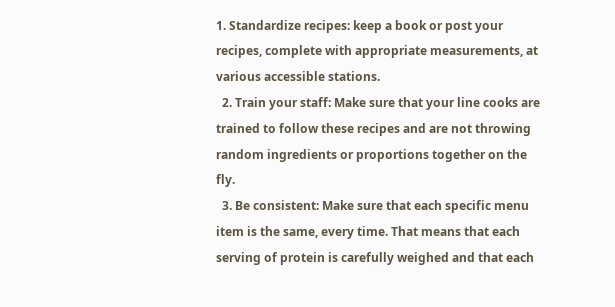1. Standardize recipes: keep a book or post your recipes, complete with appropriate measurements, at various accessible stations.
  2. Train your staff: Make sure that your line cooks are trained to follow these recipes and are not throwing random ingredients or proportions together on the fly.
  3. Be consistent: Make sure that each specific menu item is the same, every time. That means that each serving of protein is carefully weighed and that each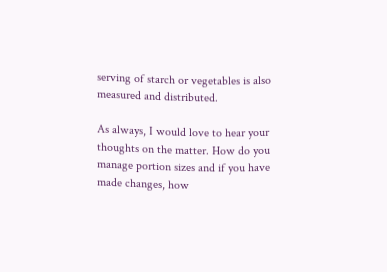serving of starch or vegetables is also measured and distributed.

As always, I would love to hear your thoughts on the matter. How do you manage portion sizes and if you have made changes, how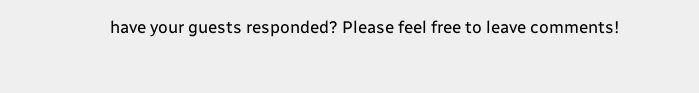have your guests responded? Please feel free to leave comments!